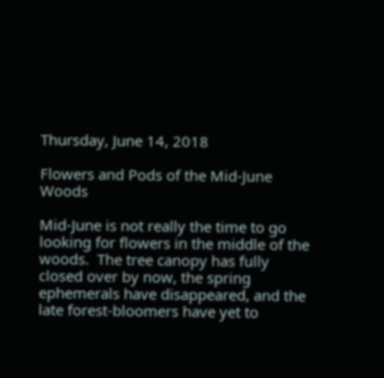Thursday, June 14, 2018

Flowers and Pods of the Mid-June Woods

Mid-June is not really the time to go looking for flowers in the middle of the woods.  The tree canopy has fully closed over by now, the spring ephemerals have disappeared, and the late forest-bloomers have yet to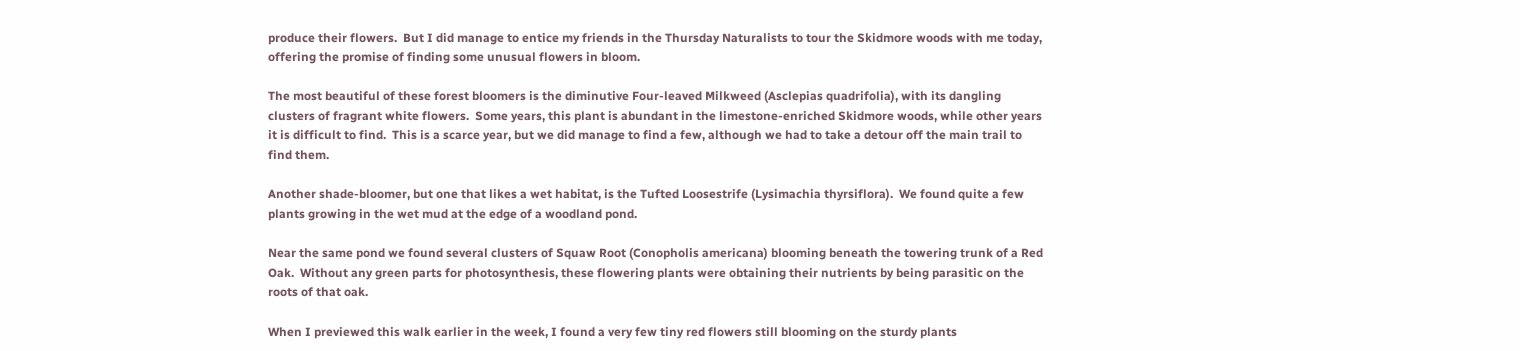produce their flowers.  But I did manage to entice my friends in the Thursday Naturalists to tour the Skidmore woods with me today, offering the promise of finding some unusual flowers in bloom.

The most beautiful of these forest bloomers is the diminutive Four-leaved Milkweed (Asclepias quadrifolia), with its dangling clusters of fragrant white flowers.  Some years, this plant is abundant in the limestone-enriched Skidmore woods, while other years it is difficult to find.  This is a scarce year, but we did manage to find a few, although we had to take a detour off the main trail to find them.

Another shade-bloomer, but one that likes a wet habitat, is the Tufted Loosestrife (Lysimachia thyrsiflora).  We found quite a few plants growing in the wet mud at the edge of a woodland pond.

Near the same pond we found several clusters of Squaw Root (Conopholis americana) blooming beneath the towering trunk of a Red Oak.  Without any green parts for photosynthesis, these flowering plants were obtaining their nutrients by being parasitic on the roots of that oak.

When I previewed this walk earlier in the week, I found a very few tiny red flowers still blooming on the sturdy plants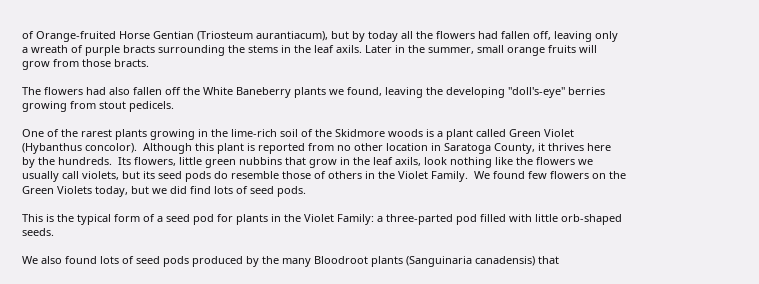of Orange-fruited Horse Gentian (Triosteum aurantiacum), but by today all the flowers had fallen off, leaving only a wreath of purple bracts surrounding the stems in the leaf axils. Later in the summer, small orange fruits will grow from those bracts.

The flowers had also fallen off the White Baneberry plants we found, leaving the developing "doll's-eye" berries growing from stout pedicels.

One of the rarest plants growing in the lime-rich soil of the Skidmore woods is a plant called Green Violet (Hybanthus concolor).  Although this plant is reported from no other location in Saratoga County, it thrives here by the hundreds.  Its flowers, little green nubbins that grow in the leaf axils, look nothing like the flowers we usually call violets, but its seed pods do resemble those of others in the Violet Family.  We found few flowers on the Green Violets today, but we did find lots of seed pods.

This is the typical form of a seed pod for plants in the Violet Family: a three-parted pod filled with little orb-shaped seeds.

We also found lots of seed pods produced by the many Bloodroot plants (Sanguinaria canadensis) that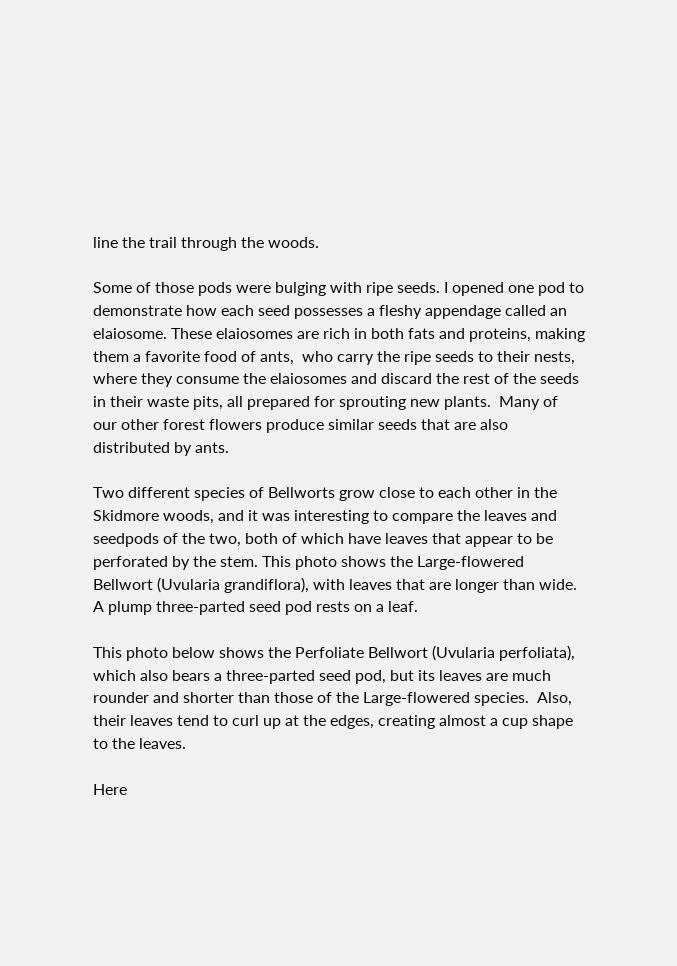line the trail through the woods.

Some of those pods were bulging with ripe seeds. I opened one pod to demonstrate how each seed possesses a fleshy appendage called an elaiosome. These elaiosomes are rich in both fats and proteins, making them a favorite food of ants,  who carry the ripe seeds to their nests, where they consume the elaiosomes and discard the rest of the seeds in their waste pits, all prepared for sprouting new plants.  Many of our other forest flowers produce similar seeds that are also distributed by ants.

Two different species of Bellworts grow close to each other in the Skidmore woods, and it was interesting to compare the leaves and seedpods of the two, both of which have leaves that appear to be perforated by the stem. This photo shows the Large-flowered Bellwort (Uvularia grandiflora), with leaves that are longer than wide. A plump three-parted seed pod rests on a leaf.

This photo below shows the Perfoliate Bellwort (Uvularia perfoliata), which also bears a three-parted seed pod, but its leaves are much rounder and shorter than those of the Large-flowered species.  Also, their leaves tend to curl up at the edges, creating almost a cup shape to the leaves.

Here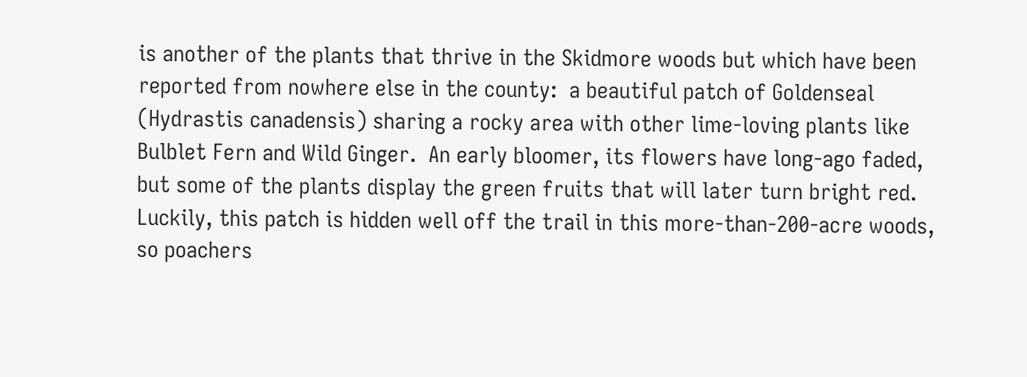is another of the plants that thrive in the Skidmore woods but which have been reported from nowhere else in the county:  a beautiful patch of Goldenseal (Hydrastis canadensis) sharing a rocky area with other lime-loving plants like Bulblet Fern and Wild Ginger.  An early bloomer, its flowers have long-ago faded, but some of the plants display the green fruits that will later turn bright red.  Luckily, this patch is hidden well off the trail in this more-than-200-acre woods, so poachers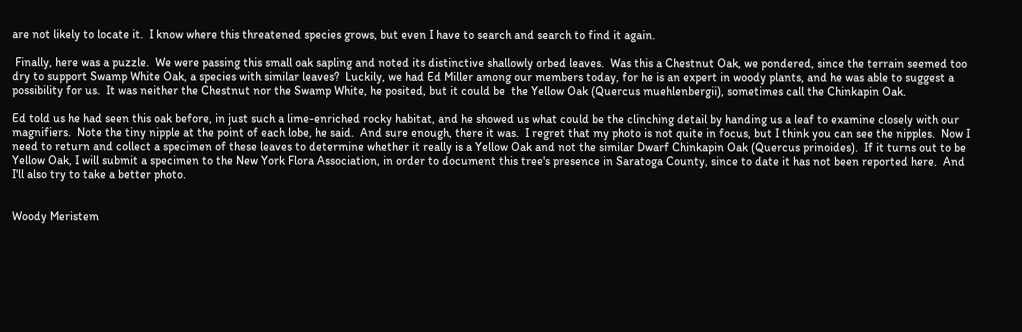are not likely to locate it.  I know where this threatened species grows, but even I have to search and search to find it again.

 Finally, here was a puzzle.  We were passing this small oak sapling and noted its distinctive shallowly orbed leaves.  Was this a Chestnut Oak, we pondered, since the terrain seemed too dry to support Swamp White Oak, a species with similar leaves?  Luckily, we had Ed Miller among our members today, for he is an expert in woody plants, and he was able to suggest a possibility for us.  It was neither the Chestnut nor the Swamp White, he posited, but it could be  the Yellow Oak (Quercus muehlenbergii), sometimes call the Chinkapin Oak.

Ed told us he had seen this oak before, in just such a lime-enriched rocky habitat, and he showed us what could be the clinching detail by handing us a leaf to examine closely with our magnifiers.  Note the tiny nipple at the point of each lobe, he said.  And sure enough, there it was.  I regret that my photo is not quite in focus, but I think you can see the nipples.  Now I need to return and collect a specimen of these leaves to determine whether it really is a Yellow Oak and not the similar Dwarf Chinkapin Oak (Quercus prinoides).  If it turns out to be Yellow Oak, I will submit a specimen to the New York Flora Association, in order to document this tree's presence in Saratoga County, since to date it has not been reported here.  And I'll also try to take a better photo.


Woody Meristem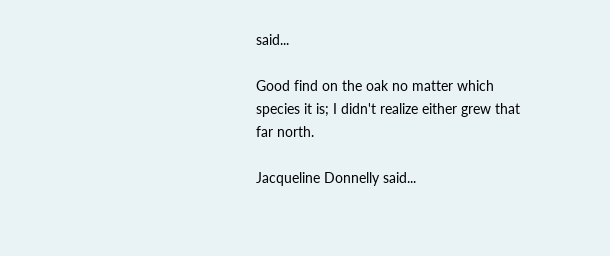said...

Good find on the oak no matter which species it is; I didn't realize either grew that far north.

Jacqueline Donnelly said...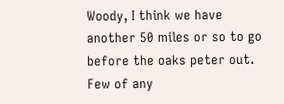Woody, I think we have another 50 miles or so to go before the oaks peter out. Few of any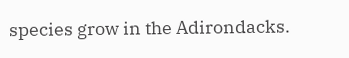species grow in the Adirondacks.